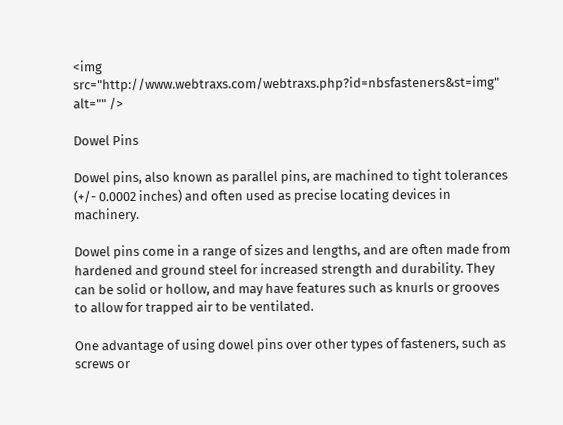<img src="http://www.webtraxs.com/webtraxs.php?id=nbsfasteners&st=img" alt="" />

Dowel Pins

Dowel pins, also known as parallel pins, are machined to tight tolerances (+/- 0.0002 inches) and often used as precise locating devices in machinery.

Dowel pins come in a range of sizes and lengths, and are often made from hardened and ground steel for increased strength and durability. They can be solid or hollow, and may have features such as knurls or grooves to allow for trapped air to be ventilated.

One advantage of using dowel pins over other types of fasteners, such as screws or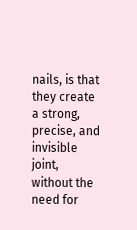nails, is that they create a strong, precise, and invisible joint, without the need for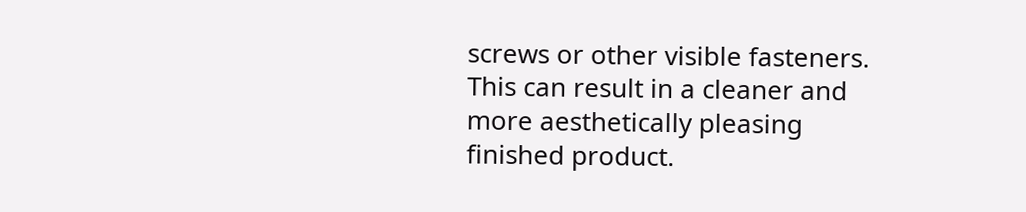screws or other visible fasteners. This can result in a cleaner and more aesthetically pleasing finished product.